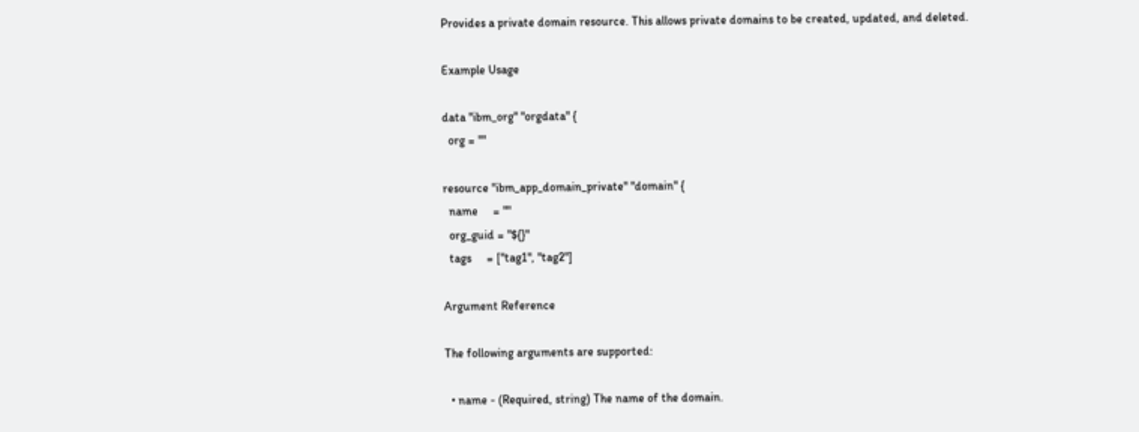Provides a private domain resource. This allows private domains to be created, updated, and deleted.

Example Usage

data "ibm_org" "orgdata" {
  org = ""

resource "ibm_app_domain_private" "domain" {
  name     = ""
  org_guid = "${}"
  tags     = ["tag1", "tag2"]

Argument Reference

The following arguments are supported:

  • name - (Required, string) The name of the domain.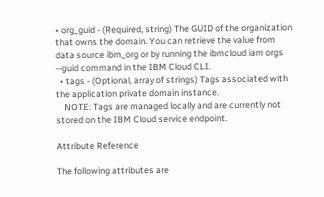• org_guid - (Required, string) The GUID of the organization that owns the domain. You can retrieve the value from data source ibm_org or by running the ibmcloud iam orgs --guid command in the IBM Cloud CLI.
  • tags - (Optional, array of strings) Tags associated with the application private domain instance.
    NOTE: Tags are managed locally and are currently not stored on the IBM Cloud service endpoint.

Attribute Reference

The following attributes are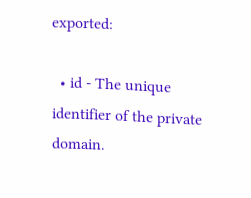exported:

  • id - The unique identifier of the private domain.